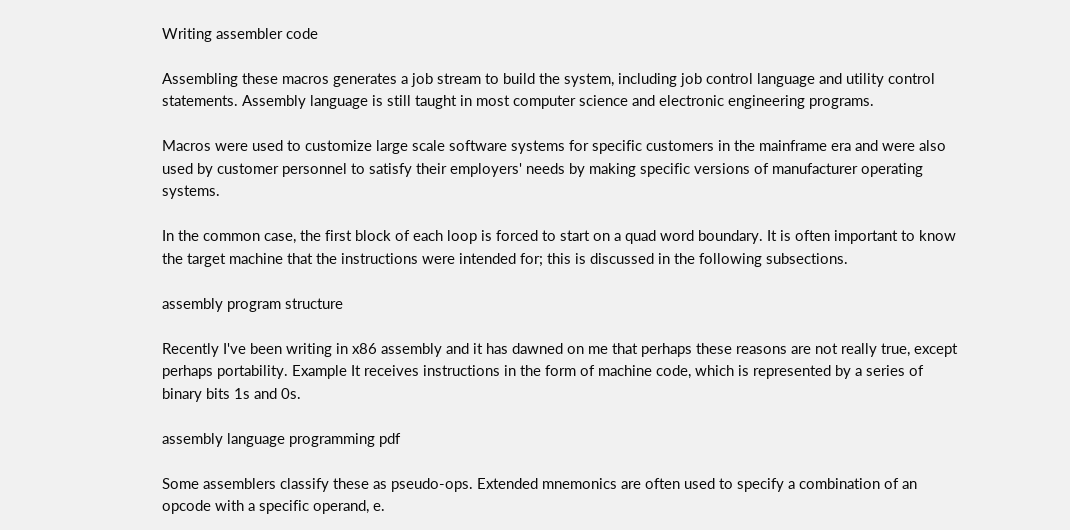Writing assembler code

Assembling these macros generates a job stream to build the system, including job control language and utility control statements. Assembly language is still taught in most computer science and electronic engineering programs.

Macros were used to customize large scale software systems for specific customers in the mainframe era and were also used by customer personnel to satisfy their employers' needs by making specific versions of manufacturer operating systems.

In the common case, the first block of each loop is forced to start on a quad word boundary. It is often important to know the target machine that the instructions were intended for; this is discussed in the following subsections.

assembly program structure

Recently I've been writing in x86 assembly and it has dawned on me that perhaps these reasons are not really true, except perhaps portability. Example It receives instructions in the form of machine code, which is represented by a series of binary bits 1s and 0s.

assembly language programming pdf

Some assemblers classify these as pseudo-ops. Extended mnemonics are often used to specify a combination of an opcode with a specific operand, e.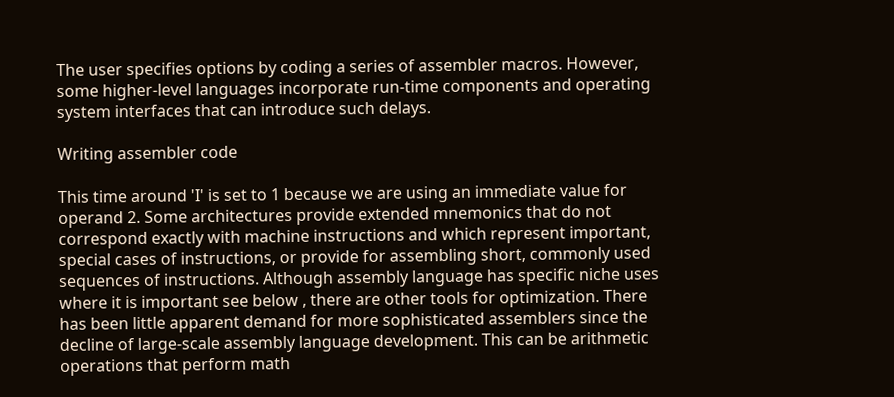The user specifies options by coding a series of assembler macros. However, some higher-level languages incorporate run-time components and operating system interfaces that can introduce such delays.

Writing assembler code

This time around 'I' is set to 1 because we are using an immediate value for operand 2. Some architectures provide extended mnemonics that do not correspond exactly with machine instructions and which represent important, special cases of instructions, or provide for assembling short, commonly used sequences of instructions. Although assembly language has specific niche uses where it is important see below , there are other tools for optimization. There has been little apparent demand for more sophisticated assemblers since the decline of large-scale assembly language development. This can be arithmetic operations that perform math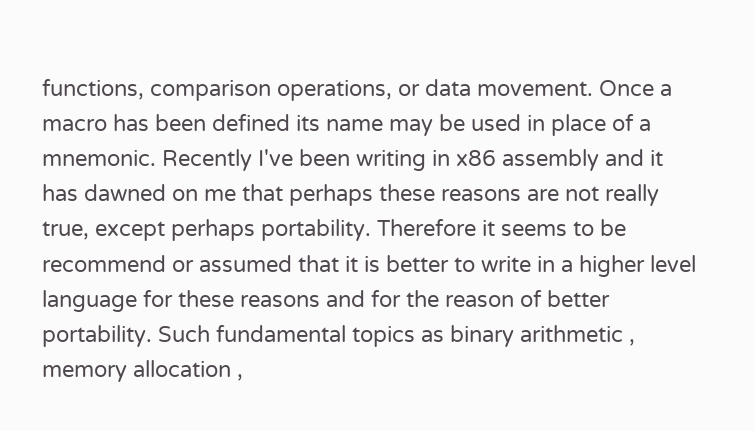functions, comparison operations, or data movement. Once a macro has been defined its name may be used in place of a mnemonic. Recently I've been writing in x86 assembly and it has dawned on me that perhaps these reasons are not really true, except perhaps portability. Therefore it seems to be recommend or assumed that it is better to write in a higher level language for these reasons and for the reason of better portability. Such fundamental topics as binary arithmetic , memory allocation ,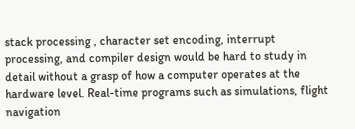stack processing , character set encoding, interrupt processing, and compiler design would be hard to study in detail without a grasp of how a computer operates at the hardware level. Real-time programs such as simulations, flight navigation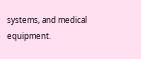systems, and medical equipment.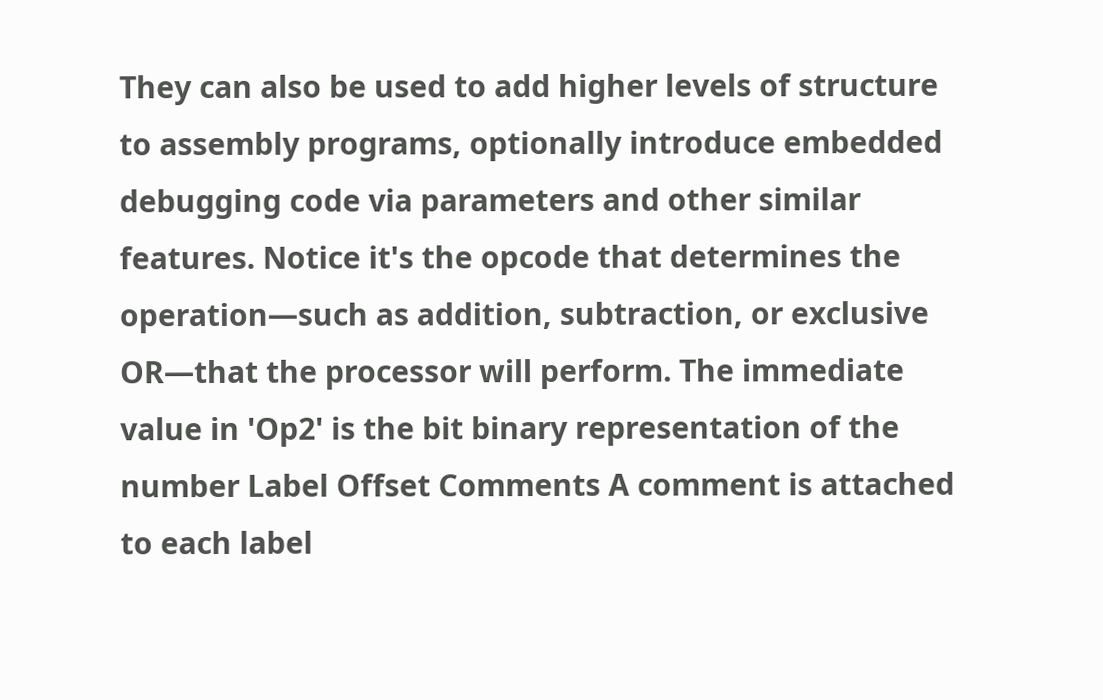They can also be used to add higher levels of structure to assembly programs, optionally introduce embedded debugging code via parameters and other similar features. Notice it's the opcode that determines the operation—such as addition, subtraction, or exclusive OR—that the processor will perform. The immediate value in 'Op2' is the bit binary representation of the number Label Offset Comments A comment is attached to each label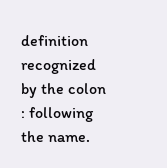definition recognized by the colon : following the name.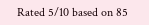Rated 5/10 based on 85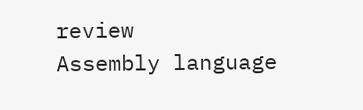review
Assembly language